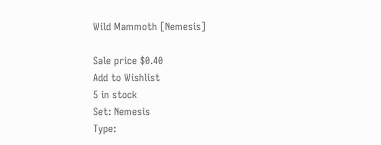Wild Mammoth [Nemesis]

Sale price $0.40
Add to Wishlist
5 in stock
Set: Nemesis
Type: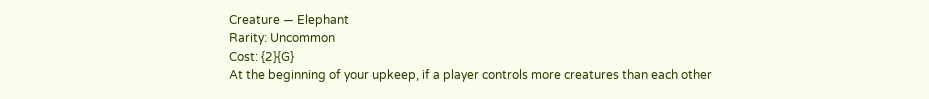Creature — Elephant
Rarity: Uncommon
Cost: {2}{G}
At the beginning of your upkeep, if a player controls more creatures than each other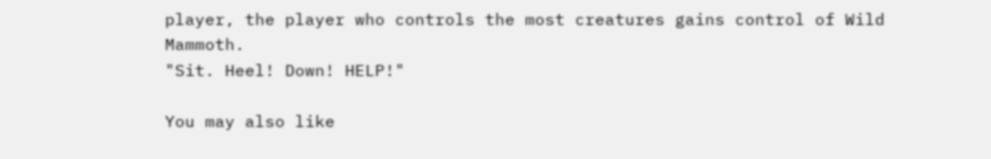player, the player who controls the most creatures gains control of Wild Mammoth.
"Sit. Heel! Down! HELP!"

You may also like